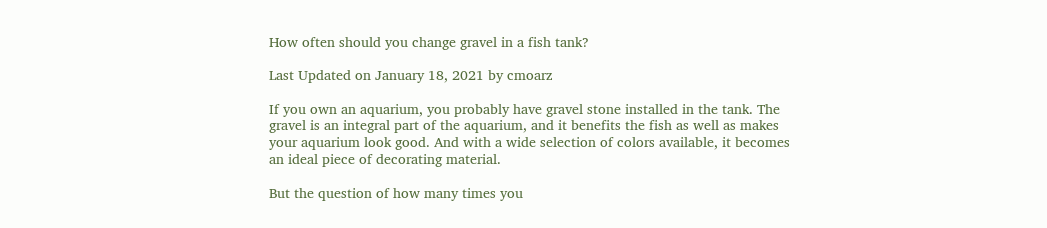How often should you change gravel in a fish tank?

Last Updated on January 18, 2021 by cmoarz

If you own an aquarium, you probably have gravel stone installed in the tank. The gravel is an integral part of the aquarium, and it benefits the fish as well as makes your aquarium look good. And with a wide selection of colors available, it becomes an ideal piece of decorating material.

But the question of how many times you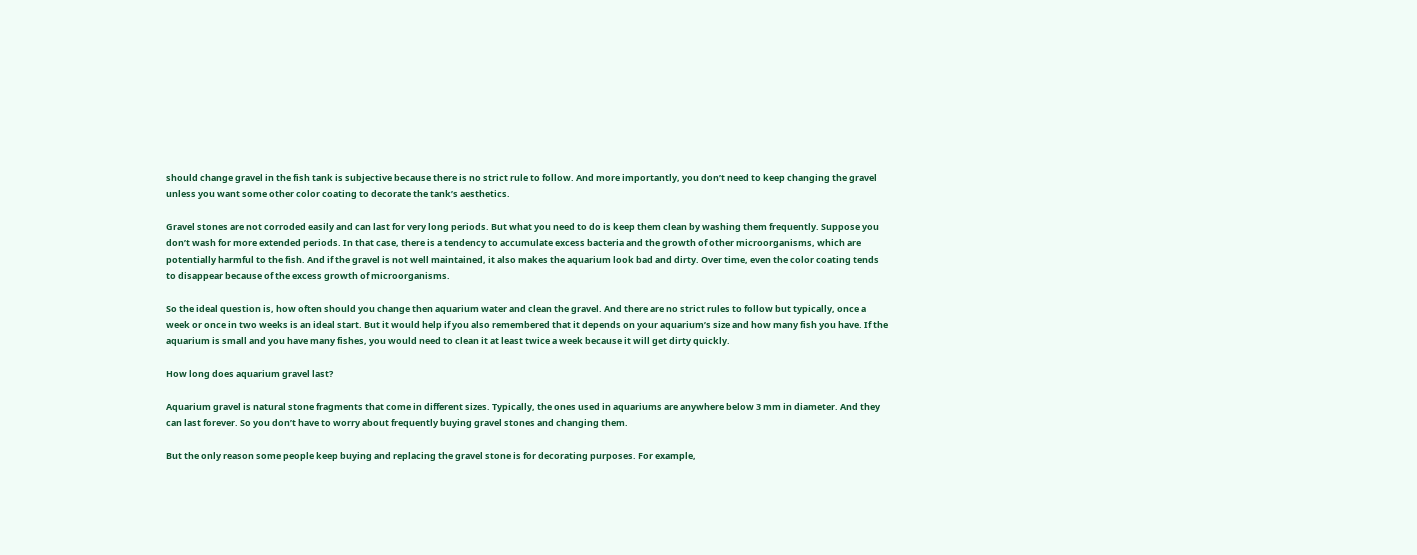should change gravel in the fish tank is subjective because there is no strict rule to follow. And more importantly, you don’t need to keep changing the gravel unless you want some other color coating to decorate the tank’s aesthetics.

Gravel stones are not corroded easily and can last for very long periods. But what you need to do is keep them clean by washing them frequently. Suppose you don’t wash for more extended periods. In that case, there is a tendency to accumulate excess bacteria and the growth of other microorganisms, which are potentially harmful to the fish. And if the gravel is not well maintained, it also makes the aquarium look bad and dirty. Over time, even the color coating tends to disappear because of the excess growth of microorganisms.

So the ideal question is, how often should you change then aquarium water and clean the gravel. And there are no strict rules to follow but typically, once a week or once in two weeks is an ideal start. But it would help if you also remembered that it depends on your aquarium’s size and how many fish you have. If the aquarium is small and you have many fishes, you would need to clean it at least twice a week because it will get dirty quickly.

How long does aquarium gravel last?

Aquarium gravel is natural stone fragments that come in different sizes. Typically, the ones used in aquariums are anywhere below 3 mm in diameter. And they can last forever. So you don’t have to worry about frequently buying gravel stones and changing them.

But the only reason some people keep buying and replacing the gravel stone is for decorating purposes. For example,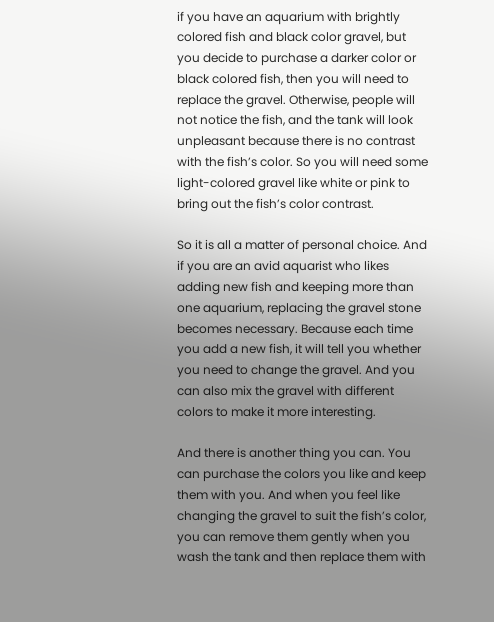if you have an aquarium with brightly colored fish and black color gravel, but you decide to purchase a darker color or black colored fish, then you will need to replace the gravel. Otherwise, people will not notice the fish, and the tank will look unpleasant because there is no contrast with the fish’s color. So you will need some light-colored gravel like white or pink to bring out the fish’s color contrast.

So it is all a matter of personal choice. And if you are an avid aquarist who likes adding new fish and keeping more than one aquarium, replacing the gravel stone becomes necessary. Because each time you add a new fish, it will tell you whether you need to change the gravel. And you can also mix the gravel with different colors to make it more interesting.

And there is another thing you can. You can purchase the colors you like and keep them with you. And when you feel like changing the gravel to suit the fish’s color, you can remove them gently when you wash the tank and then replace them with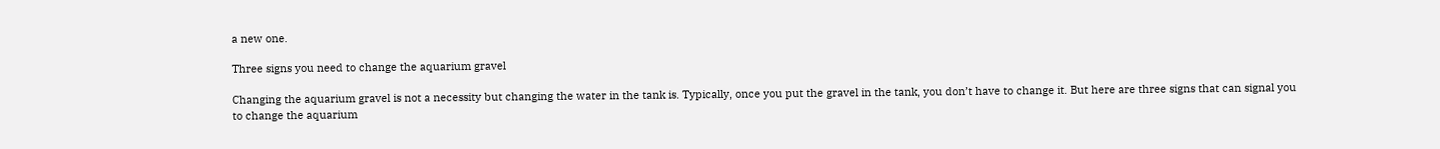a new one.

Three signs you need to change the aquarium gravel

Changing the aquarium gravel is not a necessity but changing the water in the tank is. Typically, once you put the gravel in the tank, you don’t have to change it. But here are three signs that can signal you to change the aquarium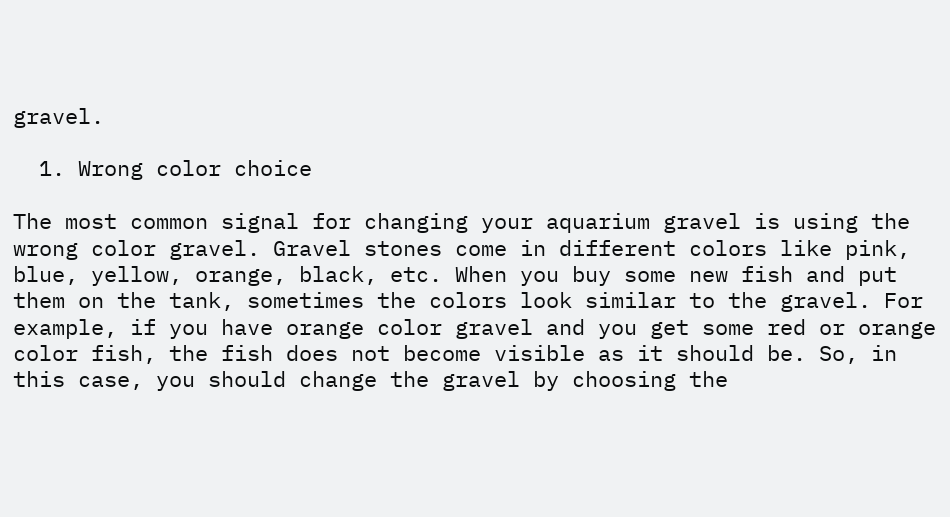gravel.

  1. Wrong color choice

The most common signal for changing your aquarium gravel is using the wrong color gravel. Gravel stones come in different colors like pink, blue, yellow, orange, black, etc. When you buy some new fish and put them on the tank, sometimes the colors look similar to the gravel. For example, if you have orange color gravel and you get some red or orange color fish, the fish does not become visible as it should be. So, in this case, you should change the gravel by choosing the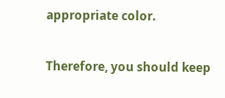appropriate color.

Therefore, you should keep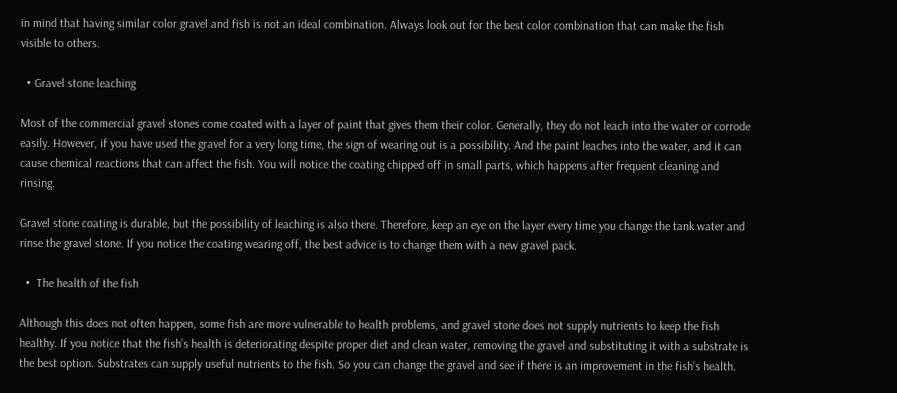in mind that having similar color gravel and fish is not an ideal combination. Always look out for the best color combination that can make the fish visible to others.

  • Gravel stone leaching

Most of the commercial gravel stones come coated with a layer of paint that gives them their color. Generally, they do not leach into the water or corrode easily. However, if you have used the gravel for a very long time, the sign of wearing out is a possibility. And the paint leaches into the water, and it can cause chemical reactions that can affect the fish. You will notice the coating chipped off in small parts, which happens after frequent cleaning and rinsing.

Gravel stone coating is durable, but the possibility of leaching is also there. Therefore, keep an eye on the layer every time you change the tank water and rinse the gravel stone. If you notice the coating wearing off, the best advice is to change them with a new gravel pack.

  •  The health of the fish

Although this does not often happen, some fish are more vulnerable to health problems, and gravel stone does not supply nutrients to keep the fish healthy. If you notice that the fish’s health is deteriorating despite proper diet and clean water, removing the gravel and substituting it with a substrate is the best option. Substrates can supply useful nutrients to the fish. So you can change the gravel and see if there is an improvement in the fish’s health.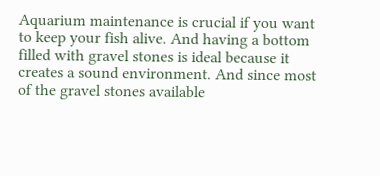Aquarium maintenance is crucial if you want to keep your fish alive. And having a bottom filled with gravel stones is ideal because it creates a sound environment. And since most of the gravel stones available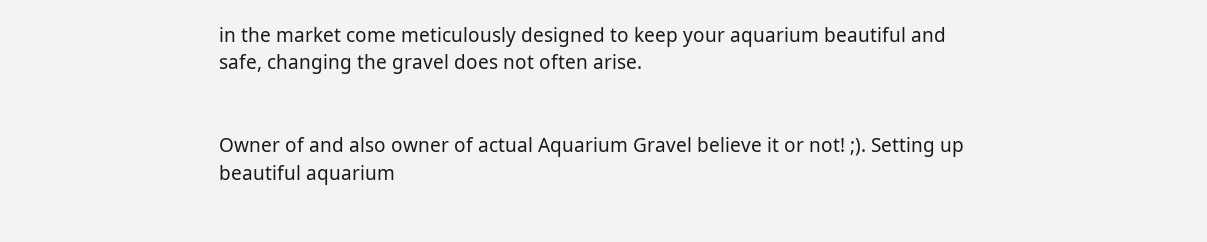in the market come meticulously designed to keep your aquarium beautiful and safe, changing the gravel does not often arise.


Owner of and also owner of actual Aquarium Gravel believe it or not! ;). Setting up beautiful aquarium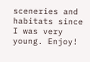sceneries and habitats since I was very young. Enjoy!